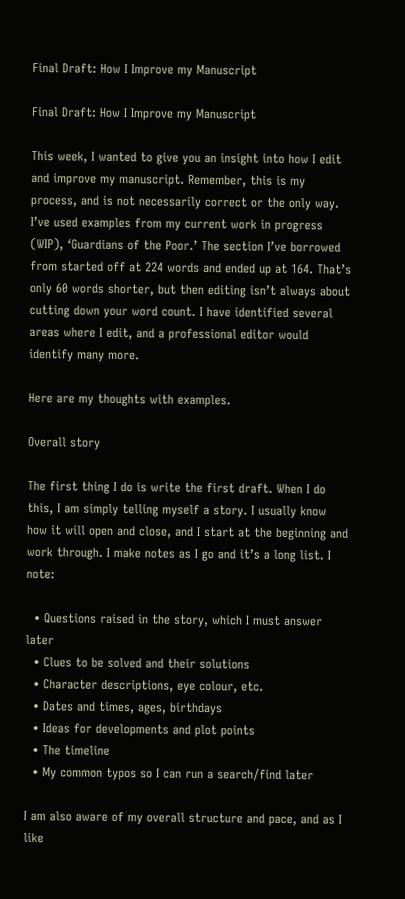Final Draft: How I Improve my Manuscript

Final Draft: How I Improve my Manuscript

This week, I wanted to give you an insight into how I edit and improve my manuscript. Remember, this is my process, and is not necessarily correct or the only way. I’ve used examples from my current work in progress (WIP), ‘Guardians of the Poor.’ The section I’ve borrowed from started off at 224 words and ended up at 164. That’s only 60 words shorter, but then editing isn’t always about cutting down your word count. I have identified several areas where I edit, and a professional editor would identify many more.

Here are my thoughts with examples.

Overall story

The first thing I do is write the first draft. When I do this, I am simply telling myself a story. I usually know how it will open and close, and I start at the beginning and work through. I make notes as I go and it’s a long list. I note:

  • Questions raised in the story, which I must answer later
  • Clues to be solved and their solutions
  • Character descriptions, eye colour, etc.
  • Dates and times, ages, birthdays
  • Ideas for developments and plot points
  • The timeline
  • My common typos so I can run a search/find later

I am also aware of my overall structure and pace, and as I like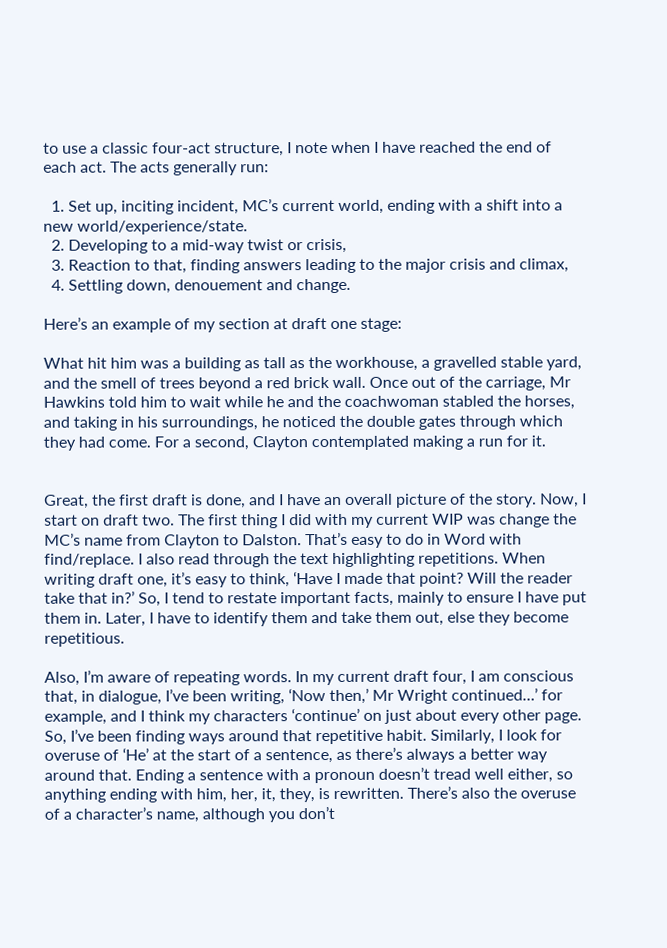to use a classic four-act structure, I note when I have reached the end of each act. The acts generally run:

  1. Set up, inciting incident, MC’s current world, ending with a shift into a new world/experience/state.
  2. Developing to a mid-way twist or crisis,
  3. Reaction to that, finding answers leading to the major crisis and climax,
  4. Settling down, denouement and change.

Here’s an example of my section at draft one stage:

What hit him was a building as tall as the workhouse, a gravelled stable yard, and the smell of trees beyond a red brick wall. Once out of the carriage, Mr Hawkins told him to wait while he and the coachwoman stabled the horses, and taking in his surroundings, he noticed the double gates through which they had come. For a second, Clayton contemplated making a run for it.


Great, the first draft is done, and I have an overall picture of the story. Now, I start on draft two. The first thing I did with my current WIP was change the MC’s name from Clayton to Dalston. That’s easy to do in Word with find/replace. I also read through the text highlighting repetitions. When writing draft one, it’s easy to think, ‘Have I made that point? Will the reader take that in?’ So, I tend to restate important facts, mainly to ensure I have put them in. Later, I have to identify them and take them out, else they become repetitious.

Also, I’m aware of repeating words. In my current draft four, I am conscious that, in dialogue, I’ve been writing, ‘Now then,’ Mr Wright continued…’ for example, and I think my characters ‘continue’ on just about every other page. So, I’ve been finding ways around that repetitive habit. Similarly, I look for overuse of ‘He’ at the start of a sentence, as there’s always a better way around that. Ending a sentence with a pronoun doesn’t tread well either, so anything ending with him, her, it, they, is rewritten. There’s also the overuse of a character’s name, although you don’t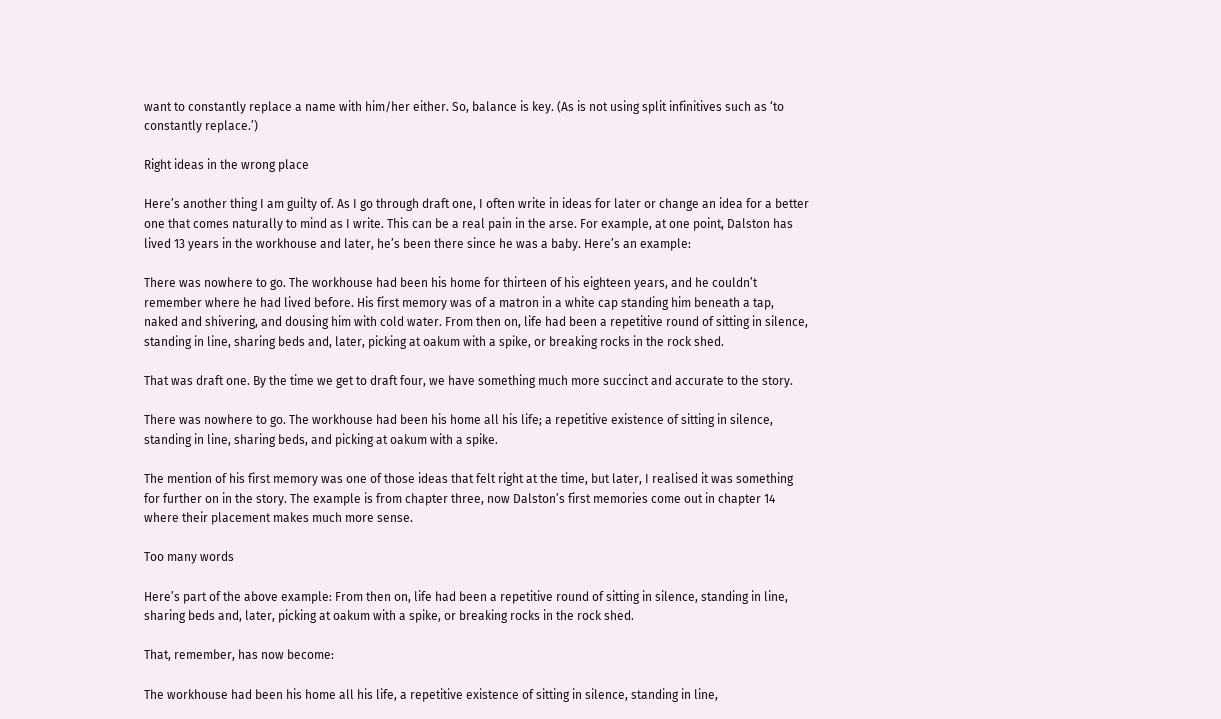want to constantly replace a name with him/her either. So, balance is key. (As is not using split infinitives such as ‘to constantly replace.’)

Right ideas in the wrong place

Here’s another thing I am guilty of. As I go through draft one, I often write in ideas for later or change an idea for a better one that comes naturally to mind as I write. This can be a real pain in the arse. For example, at one point, Dalston has lived 13 years in the workhouse and later, he’s been there since he was a baby. Here’s an example:

There was nowhere to go. The workhouse had been his home for thirteen of his eighteen years, and he couldn’t remember where he had lived before. His first memory was of a matron in a white cap standing him beneath a tap, naked and shivering, and dousing him with cold water. From then on, life had been a repetitive round of sitting in silence, standing in line, sharing beds and, later, picking at oakum with a spike, or breaking rocks in the rock shed.

That was draft one. By the time we get to draft four, we have something much more succinct and accurate to the story.

There was nowhere to go. The workhouse had been his home all his life; a repetitive existence of sitting in silence, standing in line, sharing beds, and picking at oakum with a spike.

The mention of his first memory was one of those ideas that felt right at the time, but later, I realised it was something for further on in the story. The example is from chapter three, now Dalston’s first memories come out in chapter 14 where their placement makes much more sense.

Too many words

Here’s part of the above example: From then on, life had been a repetitive round of sitting in silence, standing in line, sharing beds and, later, picking at oakum with a spike, or breaking rocks in the rock shed.

That, remember, has now become:

The workhouse had been his home all his life, a repetitive existence of sitting in silence, standing in line,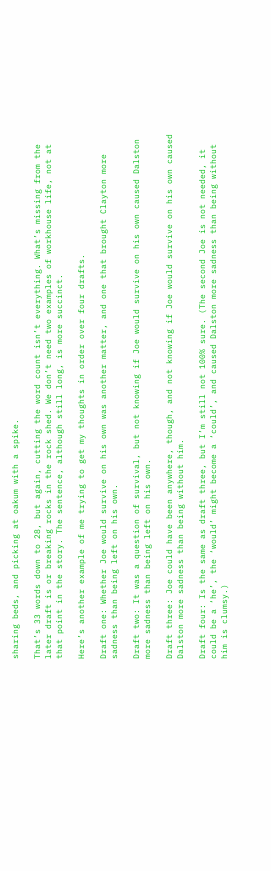sharing beds, and picking at oakum with a spike.

That’s 33 words down to 28, but again, cutting the word count isn’t everything. What’s missing from the later draft is or breaking rocks in the rock shed. We don’t need two examples of workhouse life, not at that point in the story. The sentence, although still long, is more succinct.

Here’s another example of me trying to get my thoughts in order over four drafts.

Draft one: Whether Joe would survive on his own was another matter, and one that brought Clayton more sadness than being left on his own.

Draft two: It was a question of survival, but not knowing if Joe would survive on his own caused Dalston more sadness than being left on his own.

Draft three: Joe could have been anywhere, though, and not knowing if Joe would survive on his own caused Dalston more sadness than being without him.

Draft four: Is the same as draft three, but I’m still not 100% sure. (The second Joe is not needed, it could be a ‘he’, the ‘would’ might become a ‘could’, and caused Dalston more sadness than being without him is clumsy.)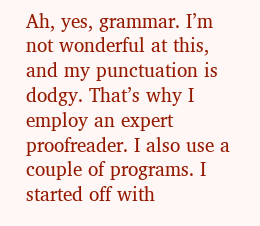Ah, yes, grammar. I’m not wonderful at this, and my punctuation is dodgy. That’s why I employ an expert proofreader. I also use a couple of programs. I started off with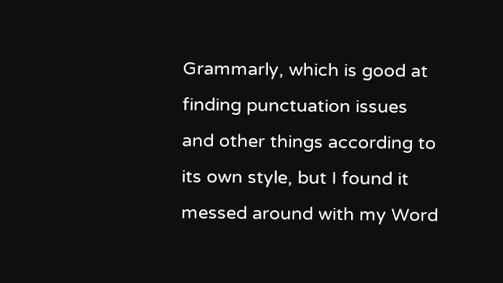Grammarly, which is good at finding punctuation issues and other things according to its own style, but I found it messed around with my Word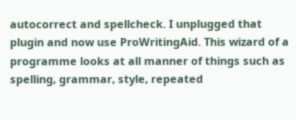autocorrect and spellcheck. I unplugged that plugin and now use ProWritingAid. This wizard of a programme looks at all manner of things such as spelling, grammar, style, repeated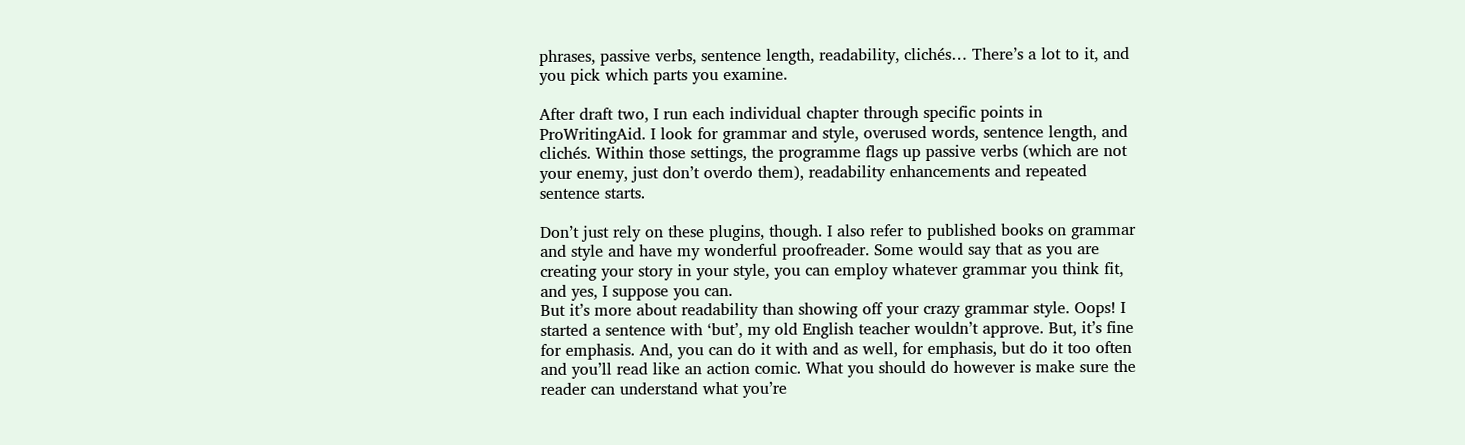phrases, passive verbs, sentence length, readability, clichés… There’s a lot to it, and you pick which parts you examine.

After draft two, I run each individual chapter through specific points in ProWritingAid. I look for grammar and style, overused words, sentence length, and clichés. Within those settings, the programme flags up passive verbs (which are not your enemy, just don’t overdo them), readability enhancements and repeated sentence starts.

Don’t just rely on these plugins, though. I also refer to published books on grammar and style and have my wonderful proofreader. Some would say that as you are creating your story in your style, you can employ whatever grammar you think fit, and yes, I suppose you can.
But it’s more about readability than showing off your crazy grammar style. Oops! I started a sentence with ‘but’, my old English teacher wouldn’t approve. But, it’s fine for emphasis. And, you can do it with and as well, for emphasis, but do it too often and you’ll read like an action comic. What you should do however is make sure the reader can understand what you’re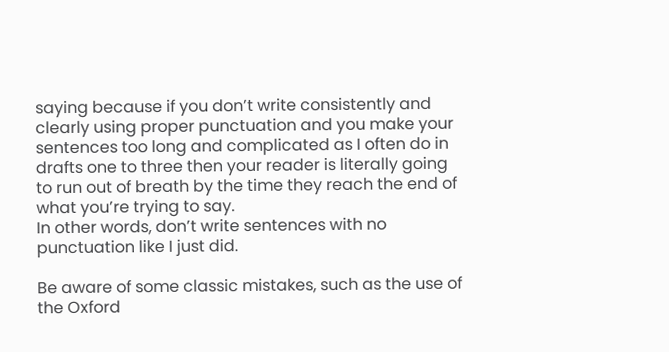saying because if you don’t write consistently and clearly using proper punctuation and you make your sentences too long and complicated as I often do in drafts one to three then your reader is literally going to run out of breath by the time they reach the end of what you’re trying to say.
In other words, don’t write sentences with no punctuation like I just did.

Be aware of some classic mistakes, such as the use of the Oxford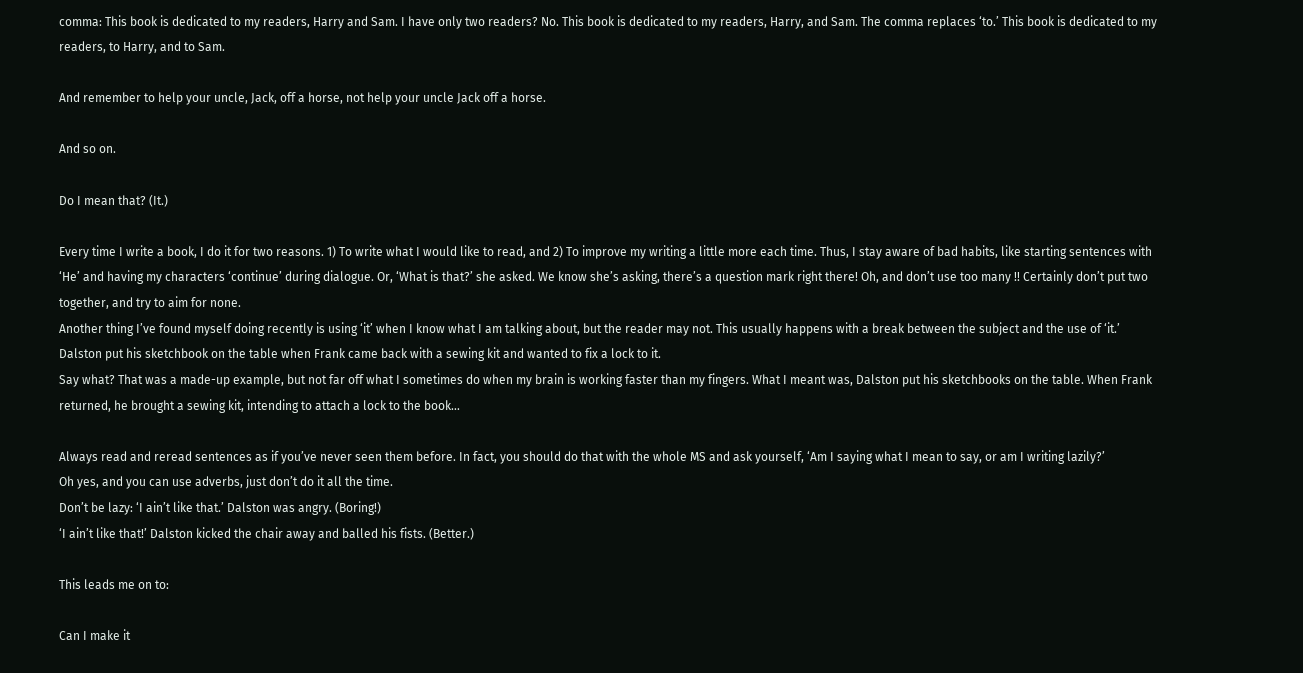comma: This book is dedicated to my readers, Harry and Sam. I have only two readers? No. This book is dedicated to my readers, Harry, and Sam. The comma replaces ‘to.’ This book is dedicated to my readers, to Harry, and to Sam.

And remember to help your uncle, Jack, off a horse, not help your uncle Jack off a horse.

And so on.

Do I mean that? (It.)

Every time I write a book, I do it for two reasons. 1) To write what I would like to read, and 2) To improve my writing a little more each time. Thus, I stay aware of bad habits, like starting sentences with ‘He’ and having my characters ‘continue’ during dialogue. Or, ‘What is that?’ she asked. We know she’s asking, there’s a question mark right there! Oh, and don’t use too many !! Certainly don’t put two together, and try to aim for none.
Another thing I’ve found myself doing recently is using ‘it’ when I know what I am talking about, but the reader may not. This usually happens with a break between the subject and the use of ‘it.’
Dalston put his sketchbook on the table when Frank came back with a sewing kit and wanted to fix a lock to it.
Say what? That was a made-up example, but not far off what I sometimes do when my brain is working faster than my fingers. What I meant was, Dalston put his sketchbooks on the table. When Frank returned, he brought a sewing kit, intending to attach a lock to the book…

Always read and reread sentences as if you’ve never seen them before. In fact, you should do that with the whole MS and ask yourself, ‘Am I saying what I mean to say, or am I writing lazily?’
Oh yes, and you can use adverbs, just don’t do it all the time.
Don’t be lazy: ‘I ain’t like that.’ Dalston was angry. (Boring!)
‘I ain’t like that!’ Dalston kicked the chair away and balled his fists. (Better.)

This leads me on to:

Can I make it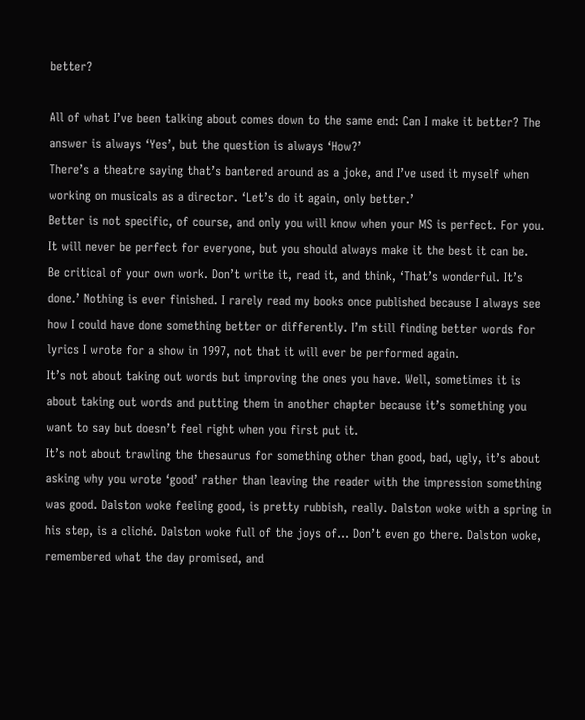better?

All of what I’ve been talking about comes down to the same end: Can I make it better? The answer is always ‘Yes’, but the question is always ‘How?’
There’s a theatre saying that’s bantered around as a joke, and I’ve used it myself when working on musicals as a director. ‘Let’s do it again, only better.’
Better is not specific, of course, and only you will know when your MS is perfect. For you. It will never be perfect for everyone, but you should always make it the best it can be.
Be critical of your own work. Don’t write it, read it, and think, ‘That’s wonderful. It’s done.’ Nothing is ever finished. I rarely read my books once published because I always see how I could have done something better or differently. I’m still finding better words for lyrics I wrote for a show in 1997, not that it will ever be performed again.
It’s not about taking out words but improving the ones you have. Well, sometimes it is about taking out words and putting them in another chapter because it’s something you want to say but doesn’t feel right when you first put it.
It’s not about trawling the thesaurus for something other than good, bad, ugly, it’s about asking why you wrote ‘good’ rather than leaving the reader with the impression something was good. Dalston woke feeling good, is pretty rubbish, really. Dalston woke with a spring in his step, is a cliché. Dalston woke full of the joys of… Don’t even go there. Dalston woke, remembered what the day promised, and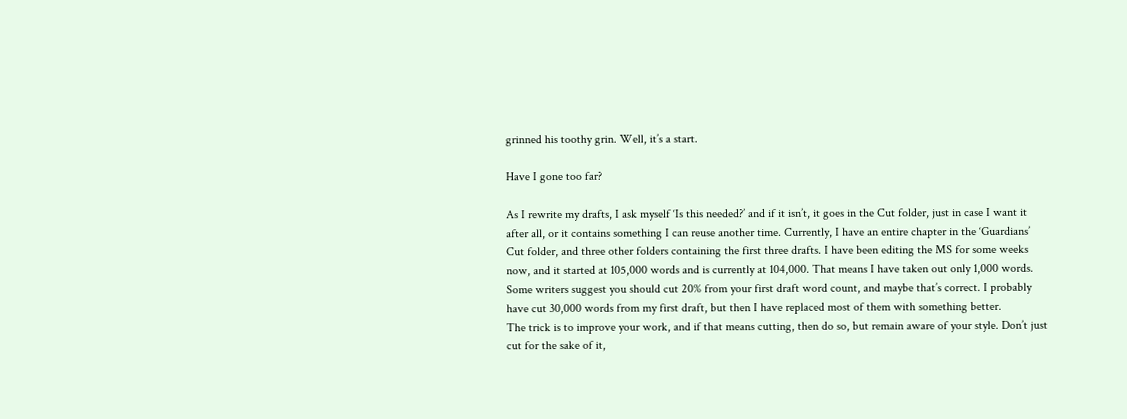grinned his toothy grin. Well, it’s a start.

Have I gone too far?

As I rewrite my drafts, I ask myself ‘Is this needed?’ and if it isn’t, it goes in the Cut folder, just in case I want it after all, or it contains something I can reuse another time. Currently, I have an entire chapter in the ‘Guardians’ Cut folder, and three other folders containing the first three drafts. I have been editing the MS for some weeks now, and it started at 105,000 words and is currently at 104,000. That means I have taken out only 1,000 words. Some writers suggest you should cut 20% from your first draft word count, and maybe that’s correct. I probably have cut 30,000 words from my first draft, but then I have replaced most of them with something better.
The trick is to improve your work, and if that means cutting, then do so, but remain aware of your style. Don’t just cut for the sake of it,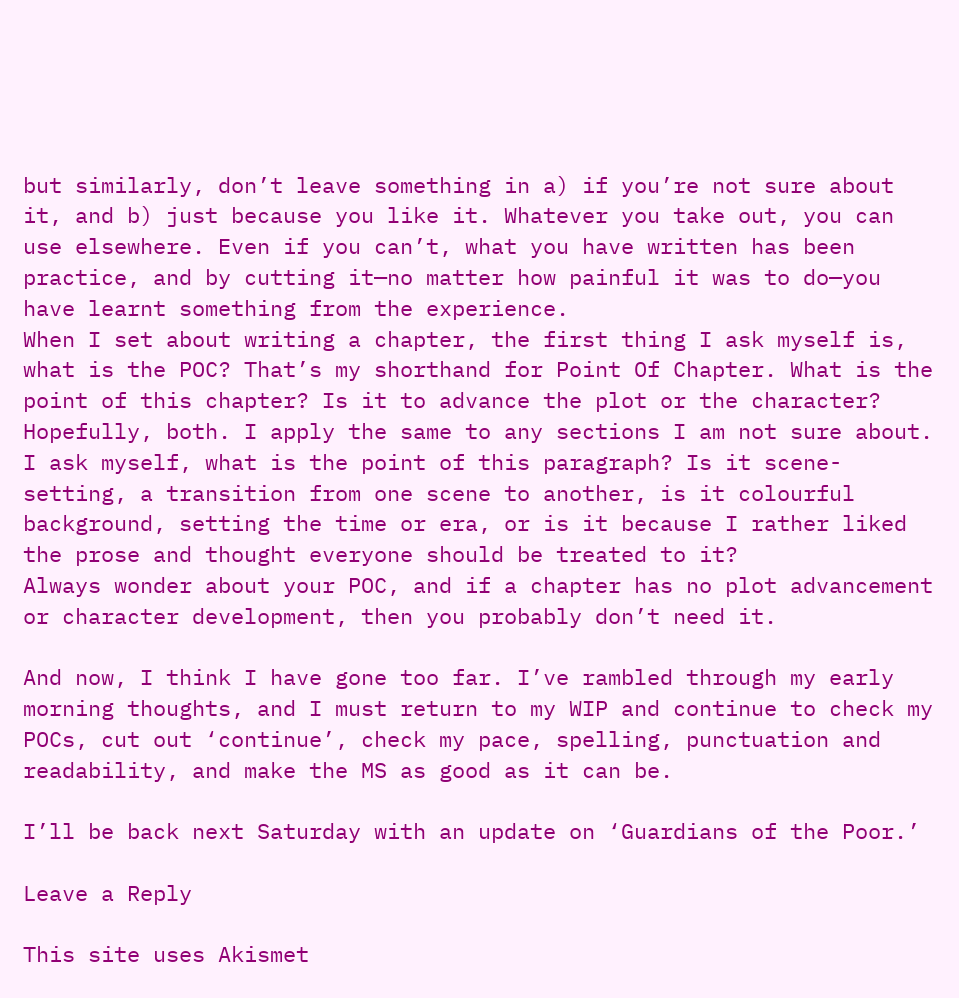but similarly, don’t leave something in a) if you’re not sure about it, and b) just because you like it. Whatever you take out, you can use elsewhere. Even if you can’t, what you have written has been practice, and by cutting it—no matter how painful it was to do—you have learnt something from the experience.
When I set about writing a chapter, the first thing I ask myself is, what is the POC? That’s my shorthand for Point Of Chapter. What is the point of this chapter? Is it to advance the plot or the character? Hopefully, both. I apply the same to any sections I am not sure about. I ask myself, what is the point of this paragraph? Is it scene-setting, a transition from one scene to another, is it colourful background, setting the time or era, or is it because I rather liked the prose and thought everyone should be treated to it?
Always wonder about your POC, and if a chapter has no plot advancement or character development, then you probably don’t need it.

And now, I think I have gone too far. I’ve rambled through my early morning thoughts, and I must return to my WIP and continue to check my POCs, cut out ‘continue’, check my pace, spelling, punctuation and readability, and make the MS as good as it can be.

I’ll be back next Saturday with an update on ‘Guardians of the Poor.’

Leave a Reply

This site uses Akismet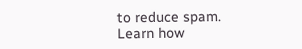to reduce spam. Learn how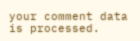your comment data is processed.